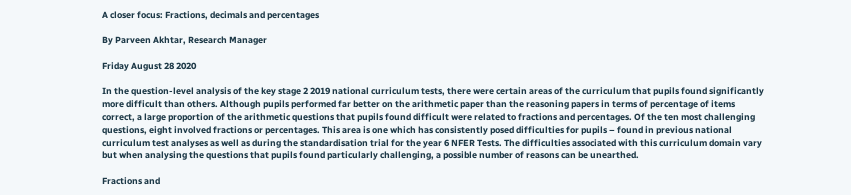A closer focus: Fractions, decimals and percentages

By Parveen Akhtar, Research Manager

Friday August 28 2020

In the question-level analysis of the key stage 2 2019 national curriculum tests, there were certain areas of the curriculum that pupils found significantly more difficult than others. Although pupils performed far better on the arithmetic paper than the reasoning papers in terms of percentage of items correct, a large proportion of the arithmetic questions that pupils found difficult were related to fractions and percentages. Of the ten most challenging questions, eight involved fractions or percentages. This area is one which has consistently posed difficulties for pupils – found in previous national curriculum test analyses as well as during the standardisation trial for the year 6 NFER Tests. The difficulties associated with this curriculum domain vary but when analysing the questions that pupils found particularly challenging, a possible number of reasons can be unearthed.

Fractions and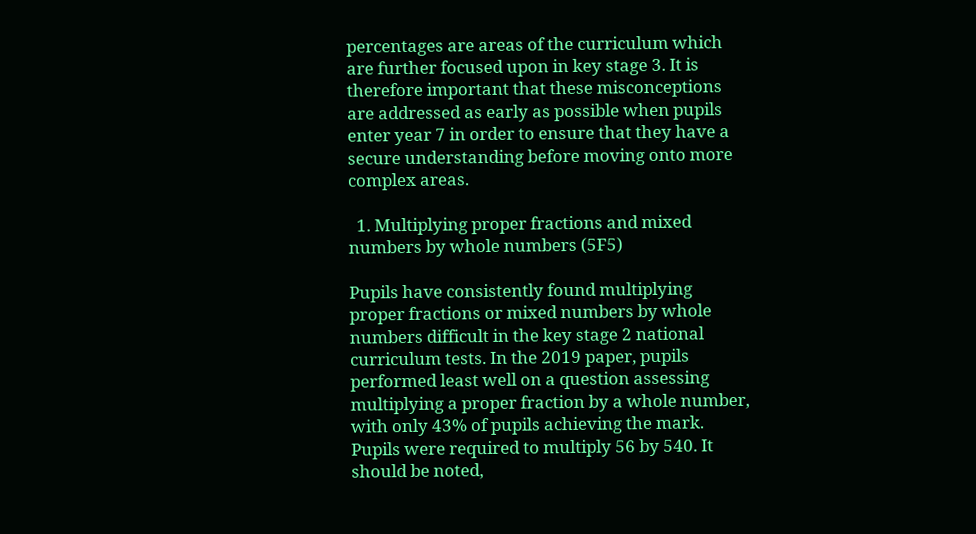percentages are areas of the curriculum which are further focused upon in key stage 3. It is therefore important that these misconceptions are addressed as early as possible when pupils enter year 7 in order to ensure that they have a secure understanding before moving onto more complex areas.

  1. Multiplying proper fractions and mixed numbers by whole numbers (5F5)

Pupils have consistently found multiplying proper fractions or mixed numbers by whole numbers difficult in the key stage 2 national curriculum tests. In the 2019 paper, pupils performed least well on a question assessing multiplying a proper fraction by a whole number, with only 43% of pupils achieving the mark. Pupils were required to multiply 56 by 540. It should be noted,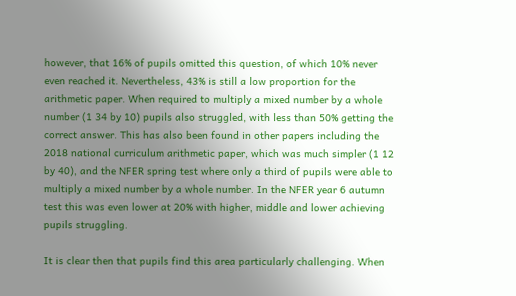however, that 16% of pupils omitted this question, of which 10% never even reached it. Nevertheless, 43% is still a low proportion for the arithmetic paper. When required to multiply a mixed number by a whole number (1 34 by 10) pupils also struggled, with less than 50% getting the correct answer. This has also been found in other papers including the 2018 national curriculum arithmetic paper, which was much simpler (1 12 by 40), and the NFER spring test where only a third of pupils were able to multiply a mixed number by a whole number. In the NFER year 6 autumn test this was even lower at 20% with higher, middle and lower achieving pupils struggling.

It is clear then that pupils find this area particularly challenging. When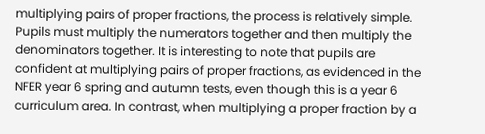multiplying pairs of proper fractions, the process is relatively simple. Pupils must multiply the numerators together and then multiply the denominators together. It is interesting to note that pupils are confident at multiplying pairs of proper fractions, as evidenced in the NFER year 6 spring and autumn tests, even though this is a year 6 curriculum area. In contrast, when multiplying a proper fraction by a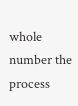whole number the process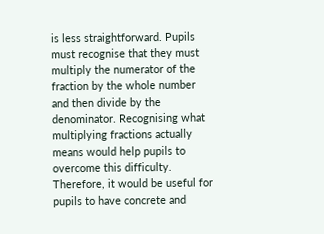is less straightforward. Pupils must recognise that they must multiply the numerator of the fraction by the whole number and then divide by the denominator. Recognising what multiplying fractions actually means would help pupils to overcome this difficulty. Therefore, it would be useful for pupils to have concrete and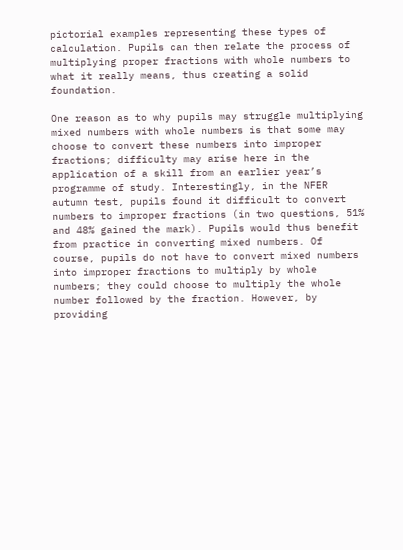pictorial examples representing these types of calculation. Pupils can then relate the process of multiplying proper fractions with whole numbers to what it really means, thus creating a solid foundation.

One reason as to why pupils may struggle multiplying mixed numbers with whole numbers is that some may choose to convert these numbers into improper fractions; difficulty may arise here in the application of a skill from an earlier year’s programme of study. Interestingly, in the NFER autumn test, pupils found it difficult to convert numbers to improper fractions (in two questions, 51% and 48% gained the mark). Pupils would thus benefit from practice in converting mixed numbers. Of course, pupils do not have to convert mixed numbers into improper fractions to multiply by whole numbers; they could choose to multiply the whole number followed by the fraction. However, by providing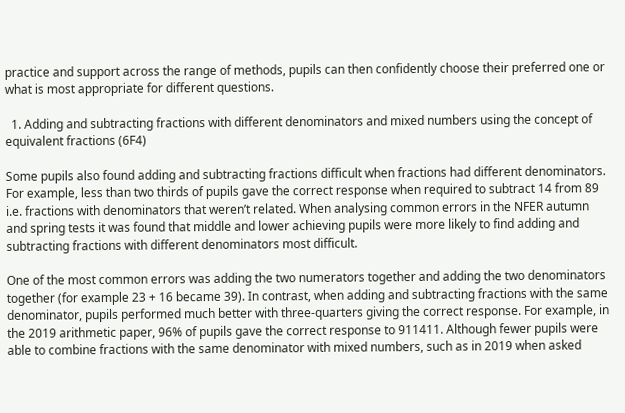practice and support across the range of methods, pupils can then confidently choose their preferred one or what is most appropriate for different questions.

  1. Adding and subtracting fractions with different denominators and mixed numbers using the concept of equivalent fractions (6F4)

Some pupils also found adding and subtracting fractions difficult when fractions had different denominators. For example, less than two thirds of pupils gave the correct response when required to subtract 14 from 89 i.e. fractions with denominators that weren’t related. When analysing common errors in the NFER autumn and spring tests it was found that middle and lower achieving pupils were more likely to find adding and subtracting fractions with different denominators most difficult.

One of the most common errors was adding the two numerators together and adding the two denominators together (for example 23 + 16 became 39). In contrast, when adding and subtracting fractions with the same denominator, pupils performed much better with three-quarters giving the correct response. For example, in the 2019 arithmetic paper, 96% of pupils gave the correct response to 911411. Although fewer pupils were able to combine fractions with the same denominator with mixed numbers, such as in 2019 when asked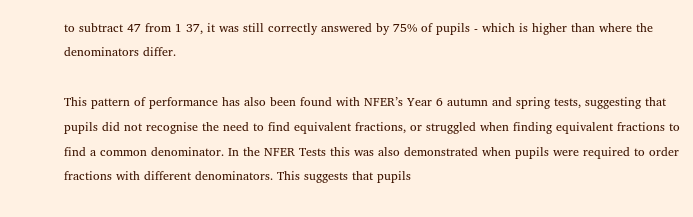to subtract 47 from 1 37, it was still correctly answered by 75% of pupils - which is higher than where the denominators differ.

This pattern of performance has also been found with NFER’s Year 6 autumn and spring tests, suggesting that pupils did not recognise the need to find equivalent fractions, or struggled when finding equivalent fractions to find a common denominator. In the NFER Tests this was also demonstrated when pupils were required to order fractions with different denominators. This suggests that pupils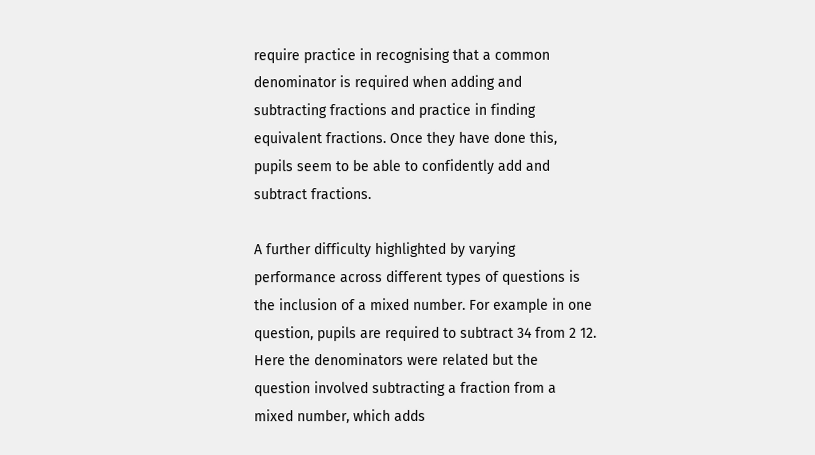require practice in recognising that a common denominator is required when adding and subtracting fractions and practice in finding equivalent fractions. Once they have done this, pupils seem to be able to confidently add and subtract fractions.

A further difficulty highlighted by varying performance across different types of questions is the inclusion of a mixed number. For example in one question, pupils are required to subtract 34 from 2 12. Here the denominators were related but the question involved subtracting a fraction from a mixed number, which adds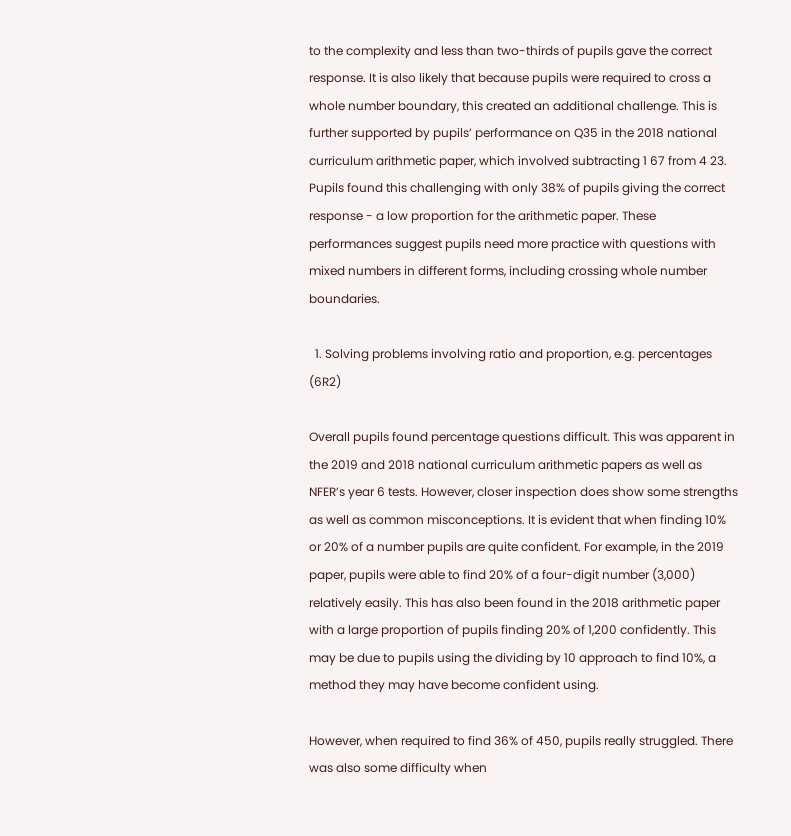to the complexity and less than two-thirds of pupils gave the correct response. It is also likely that because pupils were required to cross a whole number boundary, this created an additional challenge. This is further supported by pupils’ performance on Q35 in the 2018 national curriculum arithmetic paper, which involved subtracting 1 67 from 4 23. Pupils found this challenging with only 38% of pupils giving the correct response - a low proportion for the arithmetic paper. These performances suggest pupils need more practice with questions with mixed numbers in different forms, including crossing whole number boundaries.

  1. Solving problems involving ratio and proportion, e.g. percentages (6R2)

Overall pupils found percentage questions difficult. This was apparent in the 2019 and 2018 national curriculum arithmetic papers as well as NFER’s year 6 tests. However, closer inspection does show some strengths as well as common misconceptions. It is evident that when finding 10% or 20% of a number pupils are quite confident. For example, in the 2019 paper, pupils were able to find 20% of a four-digit number (3,000) relatively easily. This has also been found in the 2018 arithmetic paper with a large proportion of pupils finding 20% of 1,200 confidently. This may be due to pupils using the dividing by 10 approach to find 10%, a method they may have become confident using.

However, when required to find 36% of 450, pupils really struggled. There was also some difficulty when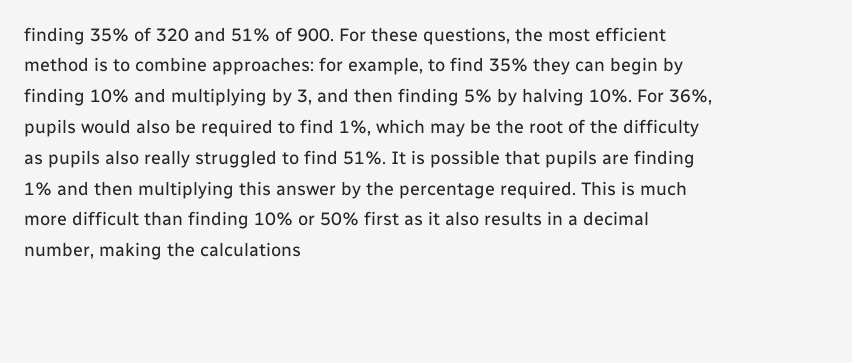finding 35% of 320 and 51% of 900. For these questions, the most efficient method is to combine approaches: for example, to find 35% they can begin by finding 10% and multiplying by 3, and then finding 5% by halving 10%. For 36%, pupils would also be required to find 1%, which may be the root of the difficulty as pupils also really struggled to find 51%. It is possible that pupils are finding 1% and then multiplying this answer by the percentage required. This is much more difficult than finding 10% or 50% first as it also results in a decimal number, making the calculations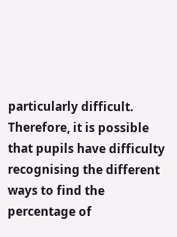particularly difficult. Therefore, it is possible that pupils have difficulty recognising the different ways to find the percentage of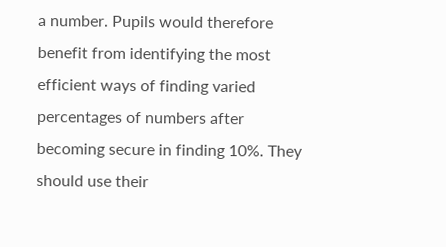a number. Pupils would therefore benefit from identifying the most efficient ways of finding varied percentages of numbers after becoming secure in finding 10%. They should use their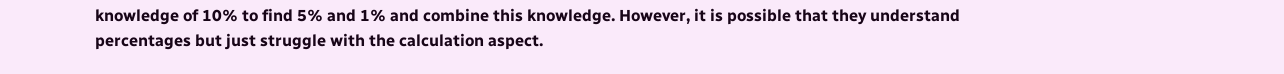knowledge of 10% to find 5% and 1% and combine this knowledge. However, it is possible that they understand percentages but just struggle with the calculation aspect.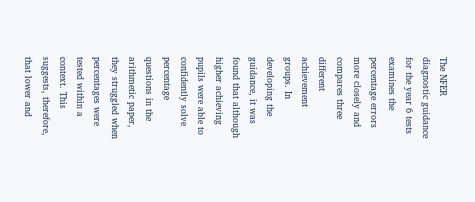The NFER diagnostic guidance for the year 6 tests examines the percentage errors more closely and compares three different achievement groups. In developing the guidance, it was found that although higher achieving pupils were able to confidently solve percentage questions in the arithmetic paper, they struggled when percentages were tested within a context. This suggests, therefore, that lower and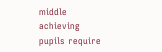middle achieving pupils require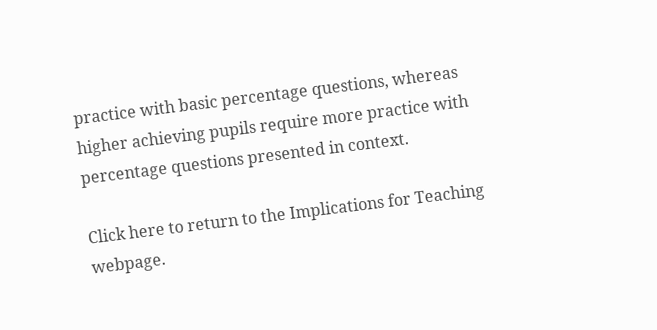practice with basic percentage questions, whereas higher achieving pupils require more practice with percentage questions presented in context.

Click here to return to the Implications for Teaching webpage.